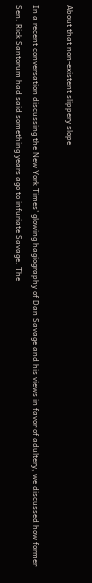About that non-existent slippery slope

In a recent conversation discussing the New York Times' glowing hagiography of Dan Savage and his views in favor of adultery, we discussed how former Sen. Rick Santorum had said something years ago to infuriate Savage. The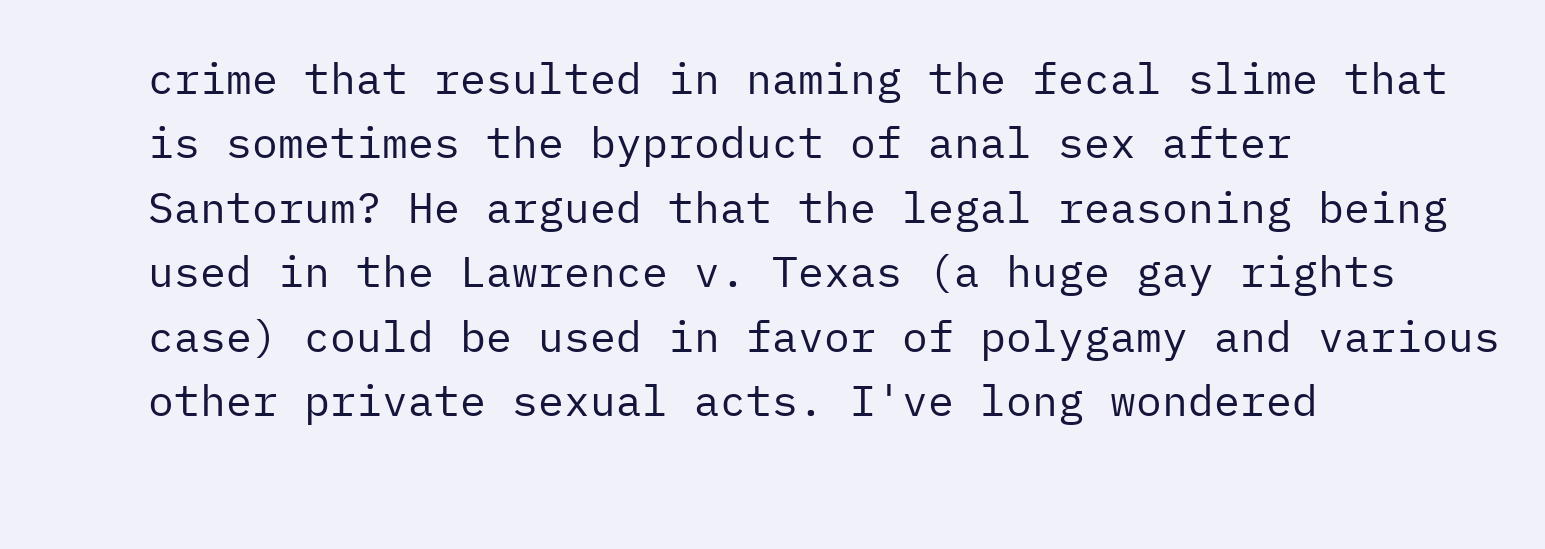crime that resulted in naming the fecal slime that is sometimes the byproduct of anal sex after Santorum? He argued that the legal reasoning being used in the Lawrence v. Texas (a huge gay rights case) could be used in favor of polygamy and various other private sexual acts. I've long wondered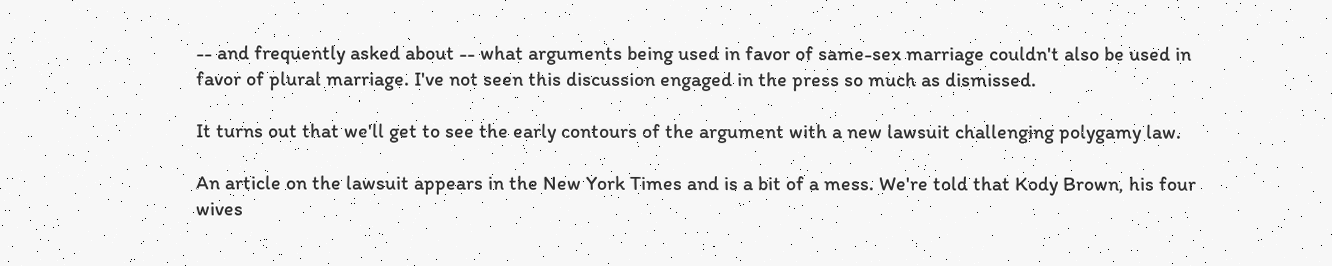-- and frequently asked about -- what arguments being used in favor of same-sex marriage couldn't also be used in favor of plural marriage. I've not seen this discussion engaged in the press so much as dismissed.

It turns out that we'll get to see the early contours of the argument with a new lawsuit challenging polygamy law.

An article on the lawsuit appears in the New York Times and is a bit of a mess. We're told that Kody Brown, his four wives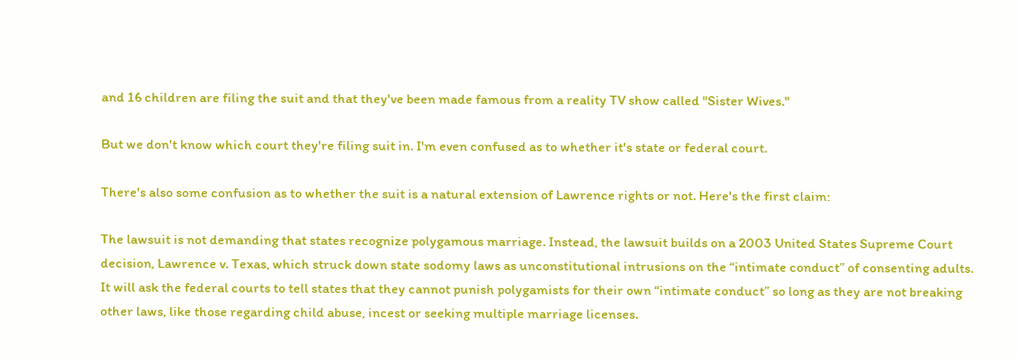and 16 children are filing the suit and that they've been made famous from a reality TV show called "Sister Wives."

But we don't know which court they're filing suit in. I'm even confused as to whether it's state or federal court.

There's also some confusion as to whether the suit is a natural extension of Lawrence rights or not. Here's the first claim:

The lawsuit is not demanding that states recognize polygamous marriage. Instead, the lawsuit builds on a 2003 United States Supreme Court decision, Lawrence v. Texas, which struck down state sodomy laws as unconstitutional intrusions on the “intimate conduct” of consenting adults. It will ask the federal courts to tell states that they cannot punish polygamists for their own “intimate conduct” so long as they are not breaking other laws, like those regarding child abuse, incest or seeking multiple marriage licenses.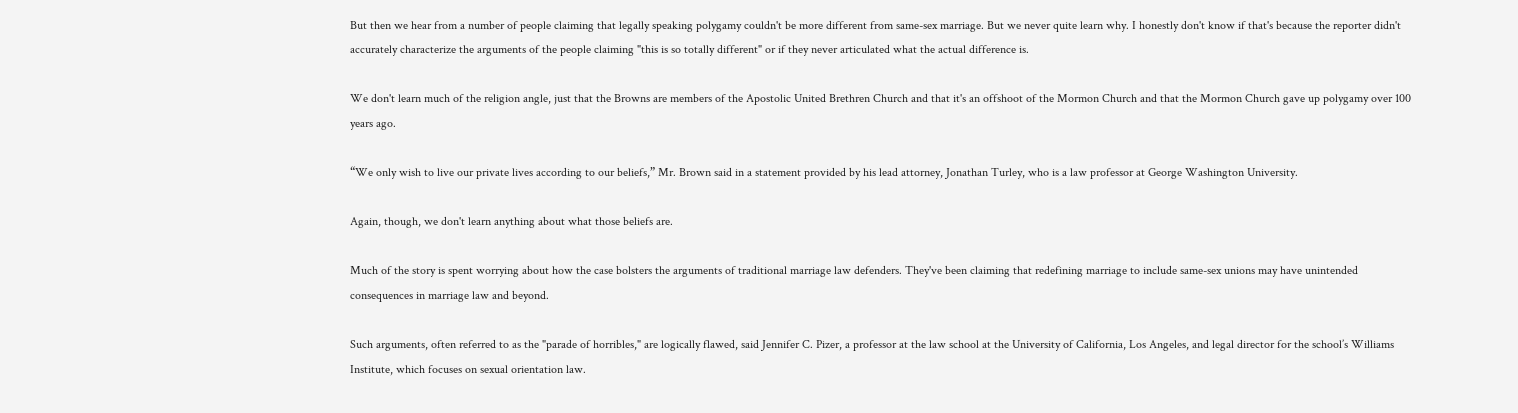But then we hear from a number of people claiming that legally speaking polygamy couldn't be more different from same-sex marriage. But we never quite learn why. I honestly don't know if that's because the reporter didn't accurately characterize the arguments of the people claiming "this is so totally different" or if they never articulated what the actual difference is.

We don't learn much of the religion angle, just that the Browns are members of the Apostolic United Brethren Church and that it's an offshoot of the Mormon Church and that the Mormon Church gave up polygamy over 100 years ago.

“We only wish to live our private lives according to our beliefs,” Mr. Brown said in a statement provided by his lead attorney, Jonathan Turley, who is a law professor at George Washington University.

Again, though, we don't learn anything about what those beliefs are.

Much of the story is spent worrying about how the case bolsters the arguments of traditional marriage law defenders. They've been claiming that redefining marriage to include same-sex unions may have unintended consequences in marriage law and beyond.

Such arguments, often referred to as the "parade of horribles," are logically flawed, said Jennifer C. Pizer, a professor at the law school at the University of California, Los Angeles, and legal director for the school’s Williams Institute, which focuses on sexual orientation law.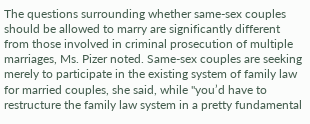The questions surrounding whether same-sex couples should be allowed to marry are significantly different from those involved in criminal prosecution of multiple marriages, Ms. Pizer noted. Same-sex couples are seeking merely to participate in the existing system of family law for married couples, she said, while "you’d have to restructure the family law system in a pretty fundamental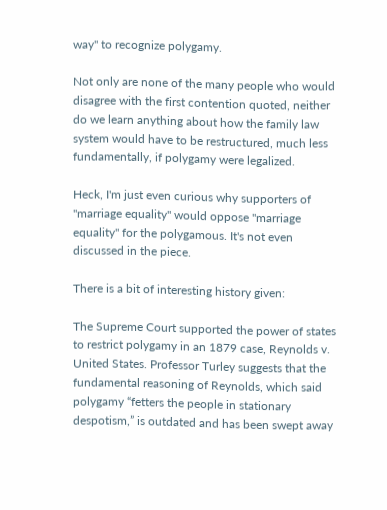way" to recognize polygamy.

Not only are none of the many people who would disagree with the first contention quoted, neither do we learn anything about how the family law system would have to be restructured, much less fundamentally, if polygamy were legalized.

Heck, I'm just even curious why supporters of "marriage equality" would oppose "marriage equality" for the polygamous. It's not even discussed in the piece.

There is a bit of interesting history given:

The Supreme Court supported the power of states to restrict polygamy in an 1879 case, Reynolds v. United States. Professor Turley suggests that the fundamental reasoning of Reynolds, which said polygamy “fetters the people in stationary despotism,” is outdated and has been swept away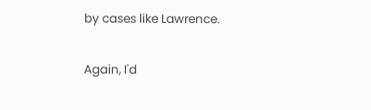by cases like Lawrence.

Again, I'd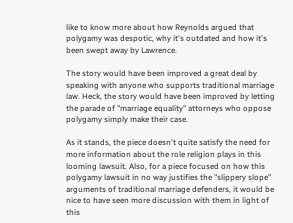like to know more about how Reynolds argued that polygamy was despotic, why it's outdated and how it's been swept away by Lawrence.

The story would have been improved a great deal by speaking with anyone who supports traditional marriage law. Heck, the story would have been improved by letting the parade of "marriage equality" attorneys who oppose polygamy simply make their case.

As it stands, the piece doesn't quite satisfy the need for more information about the role religion plays in this looming lawsuit. Also, for a piece focused on how this polygamy lawsuit in no way justifies the "slippery slope" arguments of traditional marriage defenders, it would be nice to have seen more discussion with them in light of this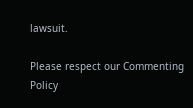lawsuit.

Please respect our Commenting Policy